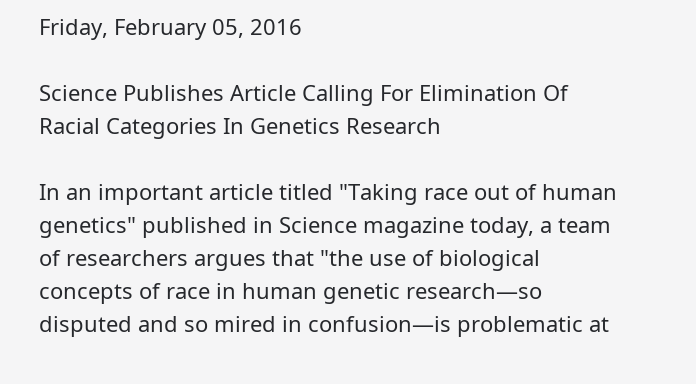Friday, February 05, 2016

Science Publishes Article Calling For Elimination Of Racial Categories In Genetics Research

In an important article titled "Taking race out of human genetics" published in Science magazine today, a team of researchers argues that "the use of biological concepts of race in human genetic research—so disputed and so mired in confusion—is problematic at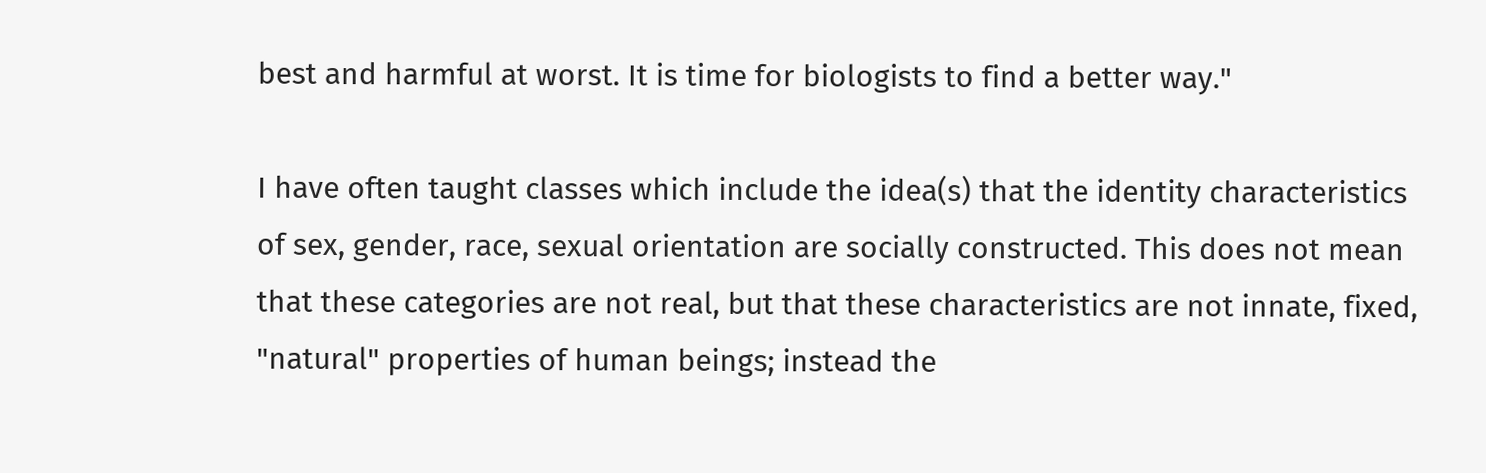best and harmful at worst. It is time for biologists to find a better way."

I have often taught classes which include the idea(s) that the identity characteristics of sex, gender, race, sexual orientation are socially constructed. This does not mean that these categories are not real, but that these characteristics are not innate, fixed, "natural" properties of human beings; instead the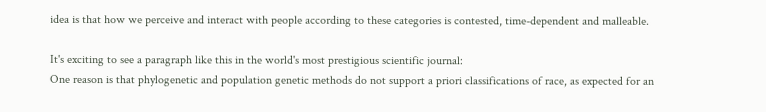idea is that how we perceive and interact with people according to these categories is contested, time-dependent and malleable.

It's exciting to see a paragraph like this in the world's most prestigious scientific journal:
One reason is that phylogenetic and population genetic methods do not support a priori classifications of race, as expected for an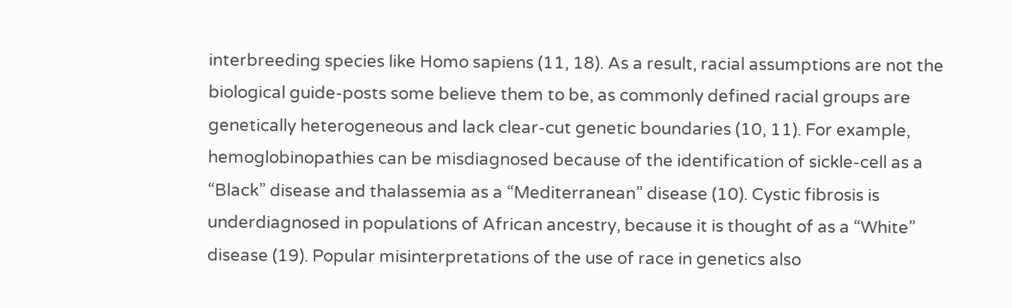interbreeding species like Homo sapiens (11, 18). As a result, racial assumptions are not the biological guide-posts some believe them to be, as commonly defined racial groups are genetically heterogeneous and lack clear-cut genetic boundaries (10, 11). For example, hemoglobinopathies can be misdiagnosed because of the identification of sickle-cell as a “Black” disease and thalassemia as a “Mediterranean” disease (10). Cystic fibrosis is underdiagnosed in populations of African ancestry, because it is thought of as a “White” disease (19). Popular misinterpretations of the use of race in genetics also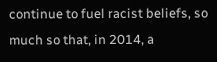continue to fuel racist beliefs, so much so that, in 2014, a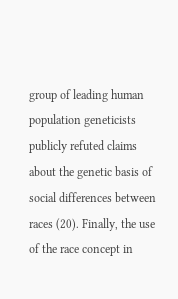group of leading human population geneticists publicly refuted claims about the genetic basis of social differences between races (20). Finally, the use of the race concept in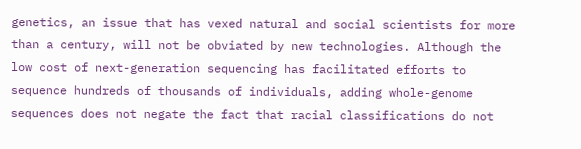genetics, an issue that has vexed natural and social scientists for more than a century, will not be obviated by new technologies. Although the low cost of next-generation sequencing has facilitated efforts to sequence hundreds of thousands of individuals, adding whole-genome sequences does not negate the fact that racial classifications do not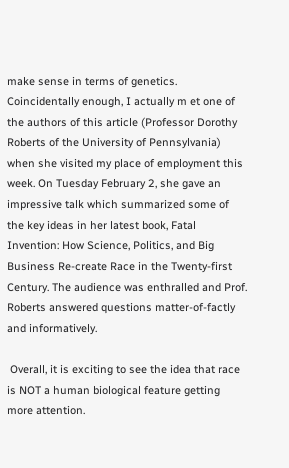make sense in terms of genetics.
Coincidentally enough, I actually m et one of the authors of this article (Professor Dorothy Roberts of the University of Pennsylvania) when she visited my place of employment this week. On Tuesday February 2, she gave an impressive talk which summarized some of the key ideas in her latest book, Fatal Invention: How Science, Politics, and Big Business Re-create Race in the Twenty-first Century. The audience was enthralled and Prof. Roberts answered questions matter-of-factly and informatively.

 Overall, it is exciting to see the idea that race is NOT a human biological feature getting more attention.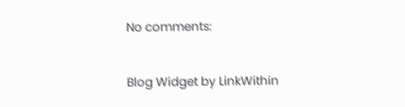No comments:


Blog Widget by LinkWithin